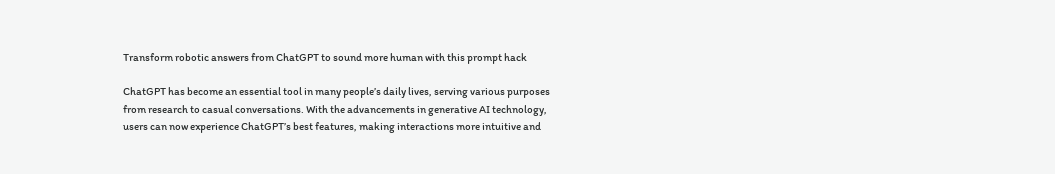Transform robotic answers from ChatGPT to sound more human with this prompt hack

ChatGPT has become an essential tool in many people’s daily lives, serving various purposes from research to casual conversations. With the advancements in generative AI technology, users can now experience ChatGPT’s best features, making interactions more intuitive and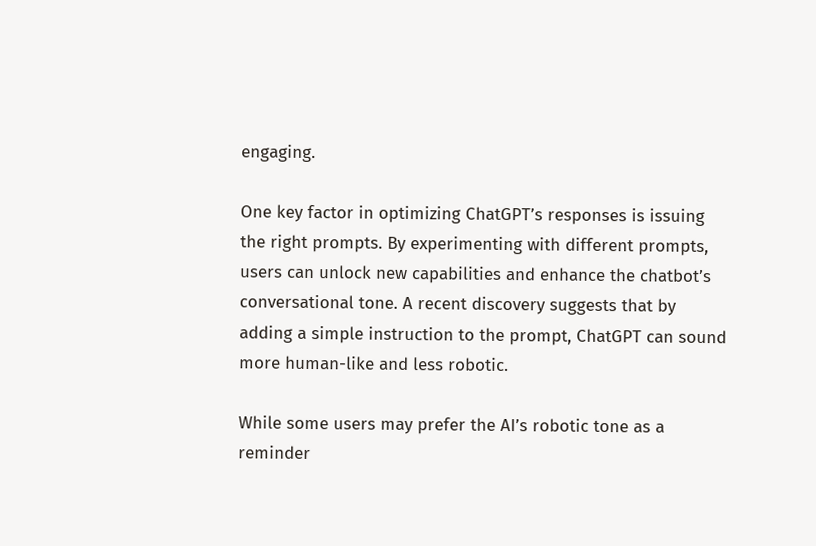engaging.

One key factor in optimizing ChatGPT’s responses is issuing the right prompts. By experimenting with different prompts, users can unlock new capabilities and enhance the chatbot’s conversational tone. A recent discovery suggests that by adding a simple instruction to the prompt, ChatGPT can sound more human-like and less robotic.

While some users may prefer the AI’s robotic tone as a reminder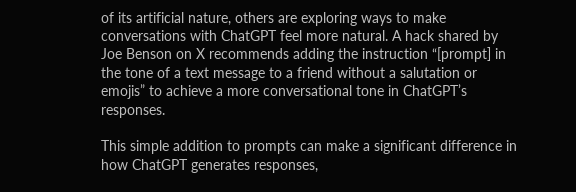of its artificial nature, others are exploring ways to make conversations with ChatGPT feel more natural. A hack shared by Joe Benson on X recommends adding the instruction “[prompt] in the tone of a text message to a friend without a salutation or emojis” to achieve a more conversational tone in ChatGPT’s responses.

This simple addition to prompts can make a significant difference in how ChatGPT generates responses,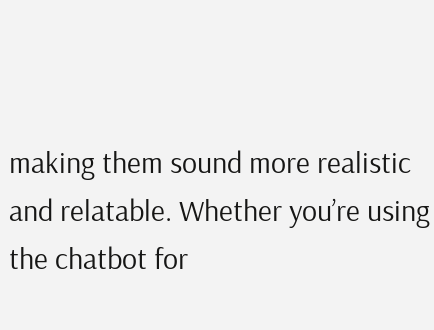making them sound more realistic and relatable. Whether you’re using the chatbot for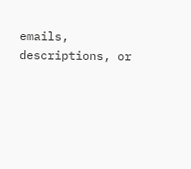emails, descriptions, or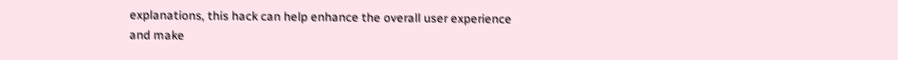explanations, this hack can help enhance the overall user experience and make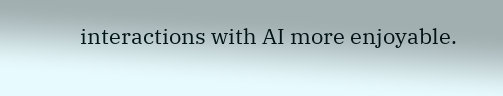interactions with AI more enjoyable.